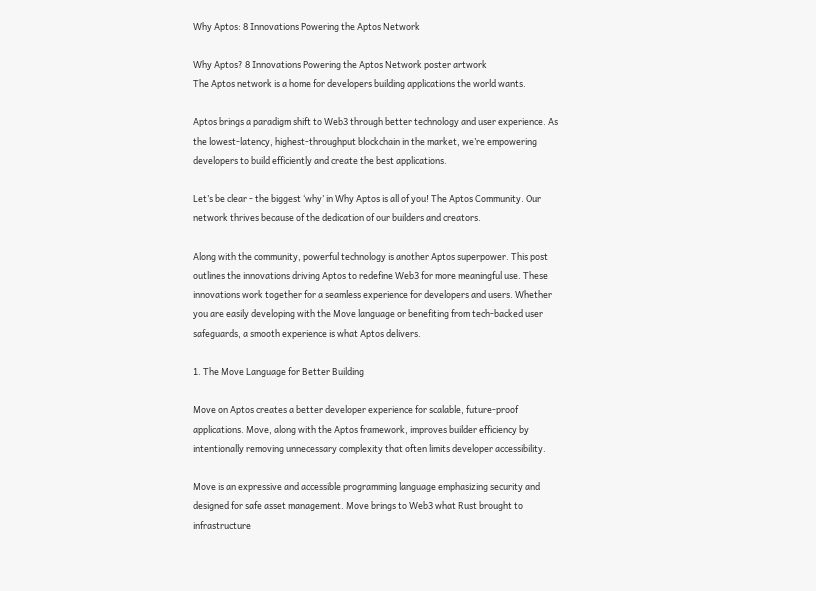Why Aptos: 8 Innovations Powering the Aptos Network

Why Aptos? 8 Innovations Powering the Aptos Network poster artwork
The Aptos network is a home for developers building applications the world wants.

Aptos brings a paradigm shift to Web3 through better technology and user experience. As the lowest-latency, highest-throughput blockchain in the market, we’re empowering developers to build efficiently and create the best applications.

Let’s be clear - the biggest ‘why’ in Why Aptos is all of you! The Aptos Community. Our network thrives because of the dedication of our builders and creators.

Along with the community, powerful technology is another Aptos superpower. This post outlines the innovations driving Aptos to redefine Web3 for more meaningful use. These innovations work together for a seamless experience for developers and users. Whether you are easily developing with the Move language or benefiting from tech-backed user safeguards, a smooth experience is what Aptos delivers.

1. The Move Language for Better Building

Move on Aptos creates a better developer experience for scalable, future-proof applications. Move, along with the Aptos framework, improves builder efficiency by intentionally removing unnecessary complexity that often limits developer accessibility.

Move is an expressive and accessible programming language emphasizing security and designed for safe asset management. Move brings to Web3 what Rust brought to infrastructure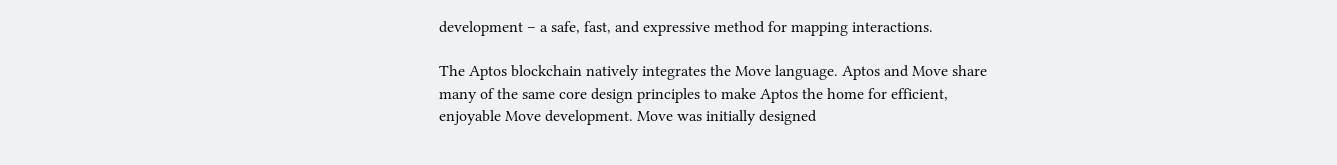development – a safe, fast, and expressive method for mapping interactions.

The Aptos blockchain natively integrates the Move language. Aptos and Move share many of the same core design principles to make Aptos the home for efficient, enjoyable Move development. Move was initially designed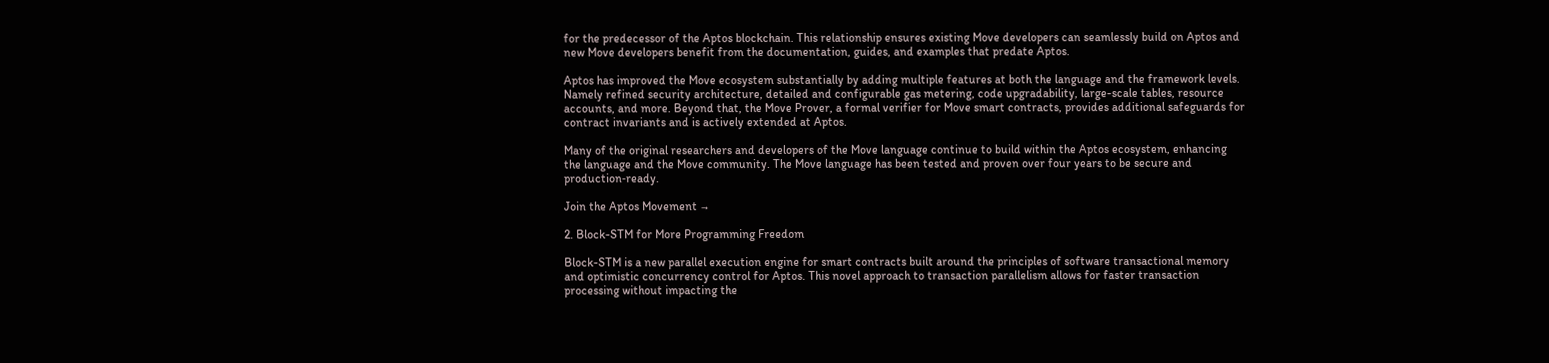for the predecessor of the Aptos blockchain. This relationship ensures existing Move developers can seamlessly build on Aptos and new Move developers benefit from the documentation, guides, and examples that predate Aptos.

Aptos has improved the Move ecosystem substantially by adding multiple features at both the language and the framework levels. Namely refined security architecture, detailed and configurable gas metering, code upgradability, large-scale tables, resource accounts, and more. Beyond that, the Move Prover, a formal verifier for Move smart contracts, provides additional safeguards for contract invariants and is actively extended at Aptos.

Many of the original researchers and developers of the Move language continue to build within the Aptos ecosystem, enhancing the language and the Move community. The Move language has been tested and proven over four years to be secure and production‑ready.

Join the Aptos Movement →

2. Block-STM for More Programming Freedom

Block-STM is a new parallel execution engine for smart contracts built around the principles of software transactional memory and optimistic concurrency control for Aptos. This novel approach to transaction parallelism allows for faster transaction processing without impacting the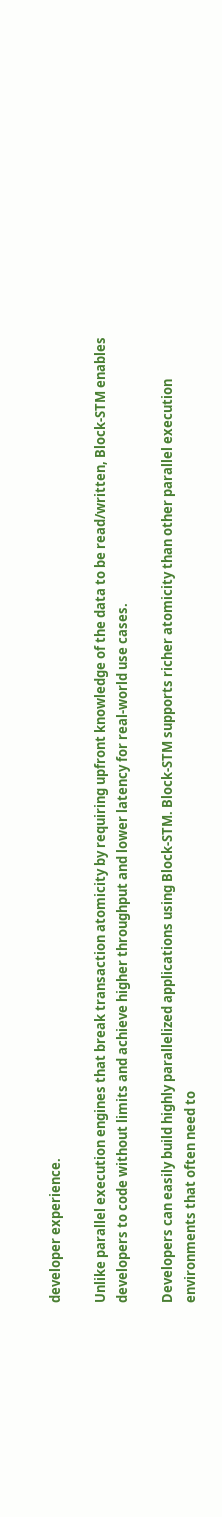developer experience.

Unlike parallel execution engines that break transaction atomicity by requiring upfront knowledge of the data to be read/written, Block-STM enables developers to code without limits and achieve higher throughput and lower latency for real-world use cases.

Developers can easily build highly parallelized applications using Block-STM. Block-STM supports richer atomicity than other parallel execution environments that often need to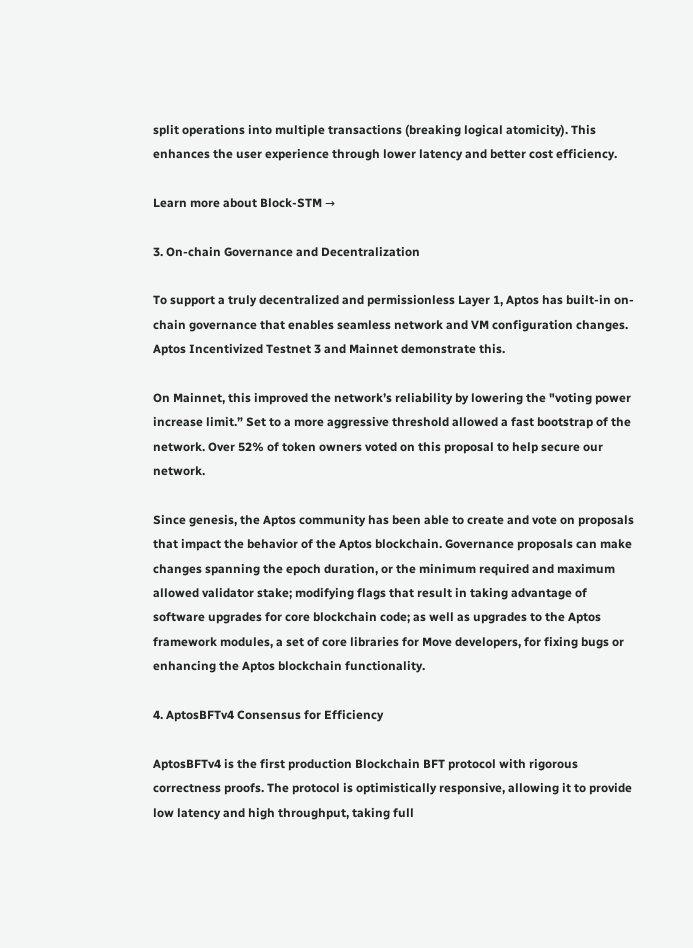split operations into multiple transactions (breaking logical atomicity). This enhances the user experience through lower latency and better cost efficiency.

Learn more about Block-STM →

3. On-chain Governance and Decentralization

To support a truly decentralized and permissionless Layer 1, Aptos has built-in on-chain governance that enables seamless network and VM configuration changes. Aptos Incentivized Testnet 3 and Mainnet demonstrate this.

On Mainnet, this improved the network’s reliability by lowering the "voting power increase limit.” Set to a more aggressive threshold allowed a fast bootstrap of the network. Over 52% of token owners voted on this proposal to help secure our network.

Since genesis, the Aptos community has been able to create and vote on proposals that impact the behavior of the Aptos blockchain. Governance proposals can make changes spanning the epoch duration, or the minimum required and maximum allowed validator stake; modifying flags that result in taking advantage of software upgrades for core blockchain code; as well as upgrades to the Aptos framework modules, a set of core libraries for Move developers, for fixing bugs or enhancing the Aptos blockchain functionality.

4. AptosBFTv4 Consensus for Efficiency

AptosBFTv4 is the first production Blockchain BFT protocol with rigorous correctness proofs. The protocol is optimistically responsive, allowing it to provide low latency and high throughput, taking full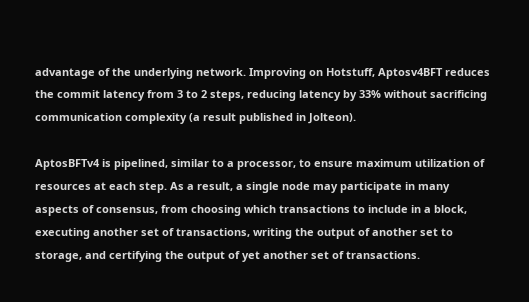advantage of the underlying network. Improving on Hotstuff, Aptosv4BFT reduces the commit latency from 3 to 2 steps, reducing latency by 33% without sacrificing communication complexity (a result published in Jolteon).

AptosBFTv4 is pipelined, similar to a processor, to ensure maximum utilization of resources at each step. As a result, a single node may participate in many aspects of consensus, from choosing which transactions to include in a block, executing another set of transactions, writing the output of another set to storage, and certifying the output of yet another set of transactions.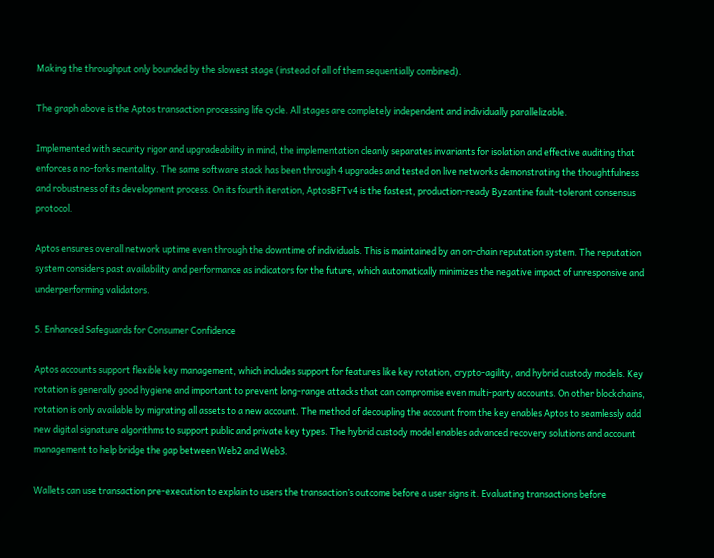Making the throughput only bounded by the slowest stage (instead of all of them sequentially combined).

The graph above is the Aptos transaction processing life cycle. All stages are completely independent and individually parallelizable.

Implemented with security rigor and upgradeability in mind, the implementation cleanly separates invariants for isolation and effective auditing that enforces a no-forks mentality. The same software stack has been through 4 upgrades and tested on live networks demonstrating the thoughtfulness and robustness of its development process. On its fourth iteration, AptosBFTv4 is the fastest, production-ready Byzantine fault-tolerant consensus protocol.

Aptos ensures overall network uptime even through the downtime of individuals. This is maintained by an on-chain reputation system. The reputation system considers past availability and performance as indicators for the future, which automatically minimizes the negative impact of unresponsive and underperforming validators.

5. Enhanced Safeguards for Consumer Confidence

Aptos accounts support flexible key management, which includes support for features like key rotation, crypto-agility, and hybrid custody models. Key rotation is generally good hygiene and important to prevent long-range attacks that can compromise even multi-party accounts. On other blockchains, rotation is only available by migrating all assets to a new account. The method of decoupling the account from the key enables Aptos to seamlessly add new digital signature algorithms to support public and private key types. The hybrid custody model enables advanced recovery solutions and account management to help bridge the gap between Web2 and Web3.

Wallets can use transaction pre-execution to explain to users the transaction’s outcome before a user signs it. Evaluating transactions before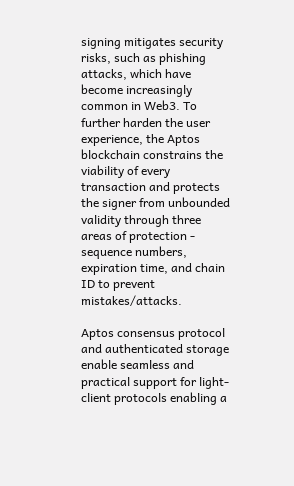signing mitigates security risks, such as phishing attacks, which have become increasingly common in Web3. To further harden the user experience, the Aptos blockchain constrains the viability of every transaction and protects the signer from unbounded validity through three areas of protection - sequence numbers, expiration time, and chain ID to prevent mistakes/attacks.

Aptos consensus protocol and authenticated storage enable seamless and practical support for light-client protocols enabling a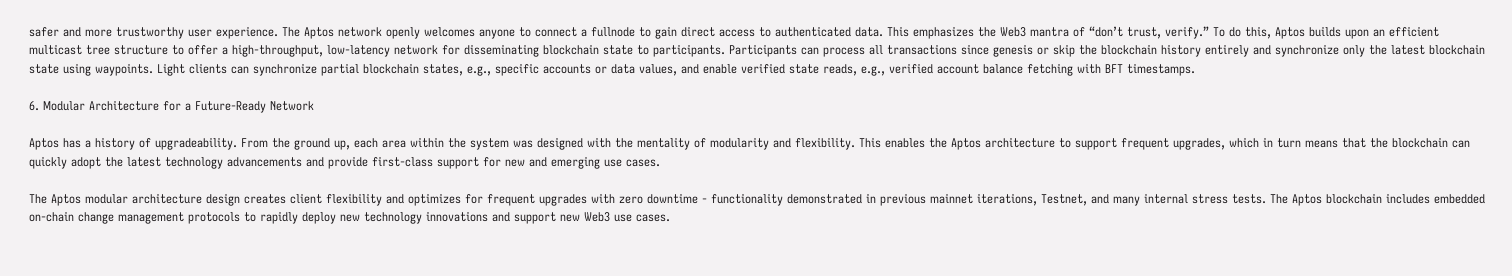safer and more trustworthy user experience. The Aptos network openly welcomes anyone to connect a fullnode to gain direct access to authenticated data. This emphasizes the Web3 mantra of “don’t trust, verify.” To do this, Aptos builds upon an efficient multicast tree structure to offer a high-throughput, low-latency network for disseminating blockchain state to participants. Participants can process all transactions since genesis or skip the blockchain history entirely and synchronize only the latest blockchain state using waypoints. Light clients can synchronize partial blockchain states, e.g., specific accounts or data values, and enable verified state reads, e.g., verified account balance fetching with BFT timestamps.

6. Modular Architecture for a Future-Ready Network

Aptos has a history of upgradeability. From the ground up, each area within the system was designed with the mentality of modularity and flexibility. This enables the Aptos architecture to support frequent upgrades, which in turn means that the blockchain can quickly adopt the latest technology advancements and provide first-class support for new and emerging use cases.

The Aptos modular architecture design creates client flexibility and optimizes for frequent upgrades with zero downtime - functionality demonstrated in previous mainnet iterations, Testnet, and many internal stress tests. The Aptos blockchain includes embedded on-chain change management protocols to rapidly deploy new technology innovations and support new Web3 use cases.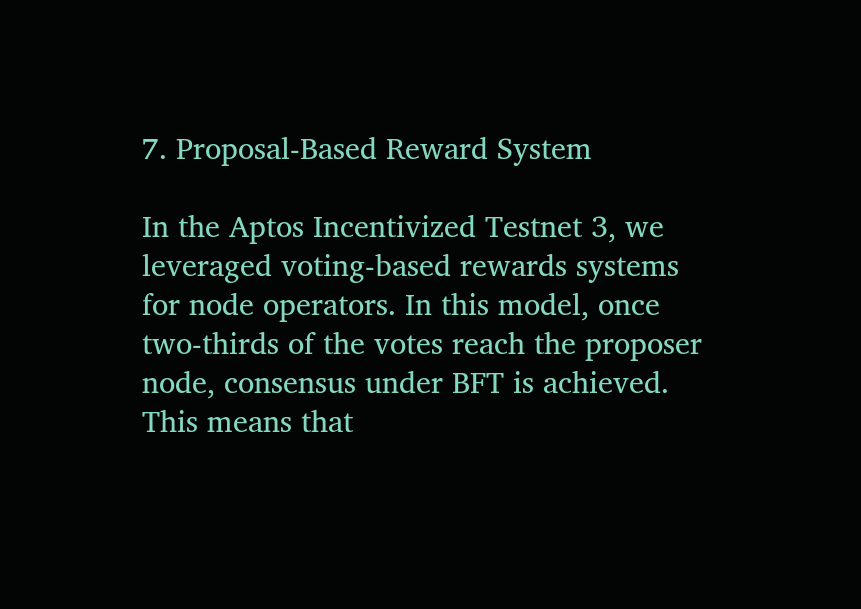7. Proposal-Based Reward System

In the Aptos Incentivized Testnet 3, we leveraged voting-based rewards systems for node operators. In this model, once two-thirds of the votes reach the proposer node, consensus under BFT is achieved. This means that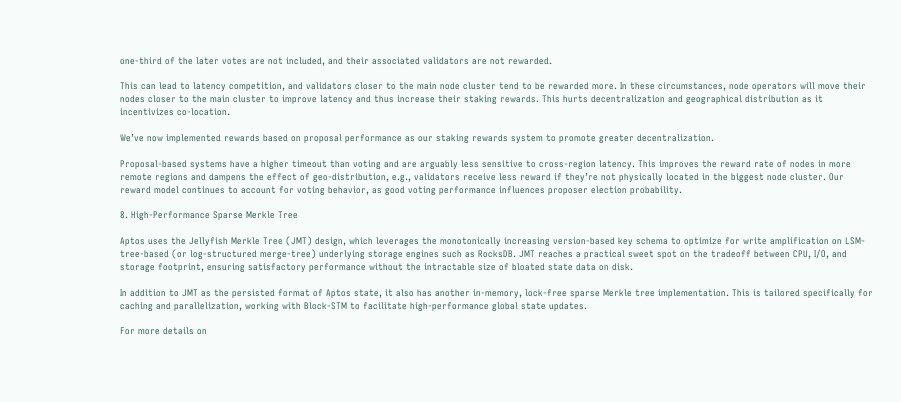one-third of the later votes are not included, and their associated validators are not rewarded.

This can lead to latency competition, and validators closer to the main node cluster tend to be rewarded more. In these circumstances, node operators will move their nodes closer to the main cluster to improve latency and thus increase their staking rewards. This hurts decentralization and geographical distribution as it incentivizes co‑location.

We’ve now implemented rewards based on proposal performance as our staking rewards system to promote greater decentralization.

Proposal-based systems have a higher timeout than voting and are arguably less sensitive to cross-region latency. This improves the reward rate of nodes in more remote regions and dampens the effect of geo-distribution, e.g., validators receive less reward if they’re not physically located in the biggest node cluster. Our reward model continues to account for voting behavior, as good voting performance influences proposer election probability.

8. High-Performance Sparse Merkle Tree

Aptos uses the Jellyfish Merkle Tree (JMT) design, which leverages the monotonically increasing version-based key schema to optimize for write amplification on LSM-tree-based (or log-structured merge-tree) underlying storage engines such as RocksDB. JMT reaches a practical sweet spot on the tradeoff between CPU, I/O, and storage footprint, ensuring satisfactory performance without the intractable size of bloated state data on disk.

In addition to JMT as the persisted format of Aptos state, it also has another in-memory, lock-free sparse Merkle tree implementation. This is tailored specifically for caching and parallelization, working with Block-STM to facilitate high-performance global state updates.

For more details on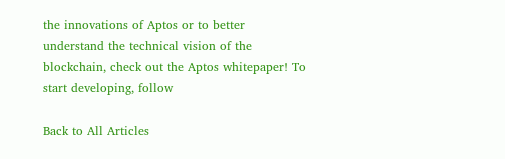the innovations of Aptos or to better understand the technical vision of the blockchain, check out the Aptos whitepaper! To start developing, follow

Back to All Articles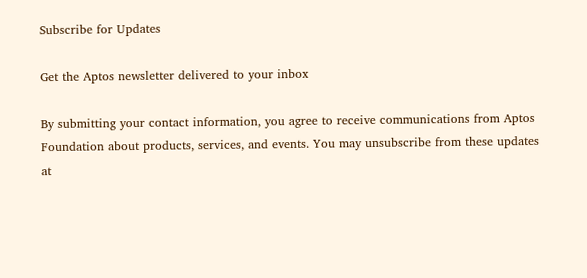Subscribe for Updates

Get the Aptos newsletter delivered to your inbox

By submitting your contact information, you agree to receive communications from Aptos Foundation about products, services, and events. You may unsubscribe from these updates at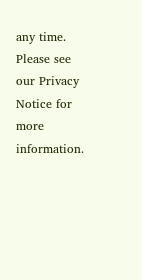any time. Please see our Privacy Notice for more information.